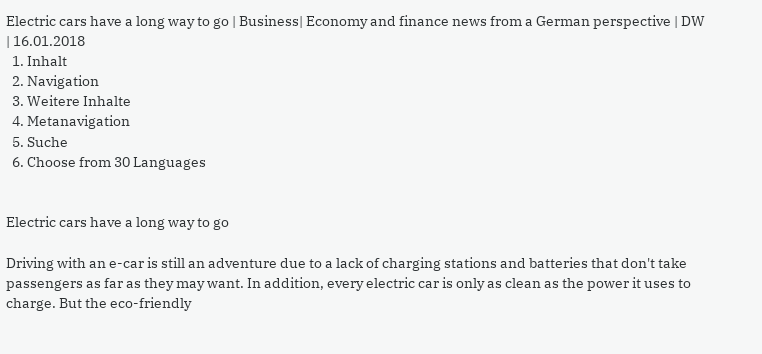Electric cars have a long way to go | Business| Economy and finance news from a German perspective | DW | 16.01.2018
  1. Inhalt
  2. Navigation
  3. Weitere Inhalte
  4. Metanavigation
  5. Suche
  6. Choose from 30 Languages


Electric cars have a long way to go

Driving with an e-car is still an adventure due to a lack of charging stations and batteries that don't take passengers as far as they may want. In addition, every electric car is only as clean as the power it uses to charge. But the eco-friendly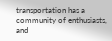transportation has a community of enthusiasts, and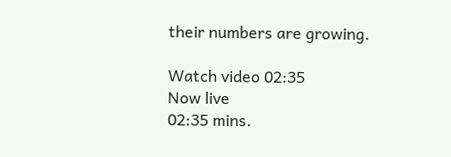their numbers are growing.

Watch video 02:35
Now live
02:35 mins.